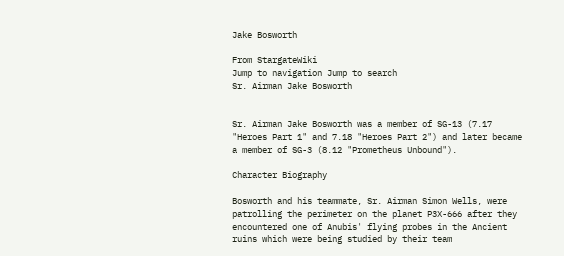Jake Bosworth

From StargateWiki
Jump to navigation Jump to search
Sr. Airman Jake Bosworth


Sr. Airman Jake Bosworth was a member of SG-13 (7.17 "Heroes Part 1" and 7.18 "Heroes Part 2") and later became a member of SG-3 (8.12 "Prometheus Unbound").

Character Biography

Bosworth and his teammate, Sr. Airman Simon Wells, were patrolling the perimeter on the planet P3X-666 after they encountered one of Anubis' flying probes in the Ancient ruins which were being studied by their team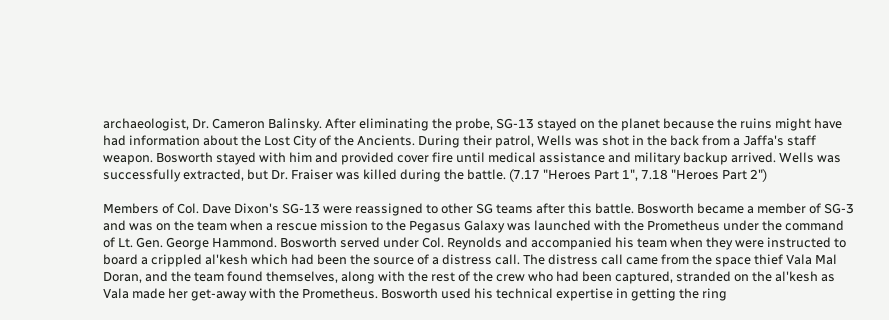archaeologist, Dr. Cameron Balinsky. After eliminating the probe, SG-13 stayed on the planet because the ruins might have had information about the Lost City of the Ancients. During their patrol, Wells was shot in the back from a Jaffa's staff weapon. Bosworth stayed with him and provided cover fire until medical assistance and military backup arrived. Wells was successfully extracted, but Dr. Fraiser was killed during the battle. (7.17 "Heroes Part 1", 7.18 "Heroes Part 2")

Members of Col. Dave Dixon's SG-13 were reassigned to other SG teams after this battle. Bosworth became a member of SG-3 and was on the team when a rescue mission to the Pegasus Galaxy was launched with the Prometheus under the command of Lt. Gen. George Hammond. Bosworth served under Col. Reynolds and accompanied his team when they were instructed to board a crippled al'kesh which had been the source of a distress call. The distress call came from the space thief Vala Mal Doran, and the team found themselves, along with the rest of the crew who had been captured, stranded on the al'kesh as Vala made her get-away with the Prometheus. Bosworth used his technical expertise in getting the ring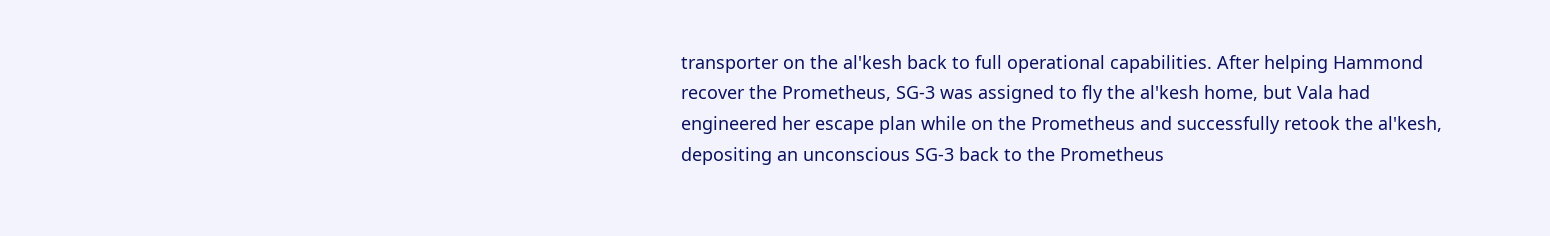transporter on the al'kesh back to full operational capabilities. After helping Hammond recover the Prometheus, SG-3 was assigned to fly the al'kesh home, but Vala had engineered her escape plan while on the Prometheus and successfully retook the al'kesh, depositing an unconscious SG-3 back to the Prometheus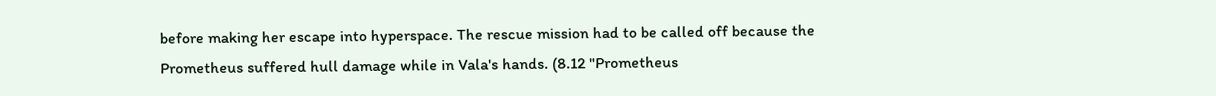before making her escape into hyperspace. The rescue mission had to be called off because the Prometheus suffered hull damage while in Vala's hands. (8.12 "Prometheus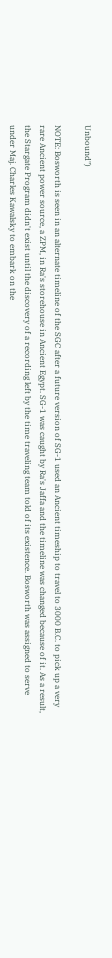Unbound")

NOTE: Bosworth is seen in an alternate timeline of the SGC after a future version of SG-1 used an Ancient timeship to travel to 3000 B.C. to pick up a very rare Ancient power source, a ZPM, in Ra's storehouse in Ancient Egypt. SG-1 was caught by Ra's Jaffa and the timeline was changed because of it. As a result, the Stargate Program didn't exist until the discovery of a recording left by the time traveling team told of its existence. Bosworth was assigned to serve under Maj. Charles Kawalsky to embark on the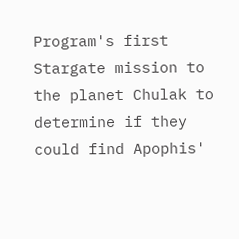Program's first Stargate mission to the planet Chulak to determine if they could find Apophis'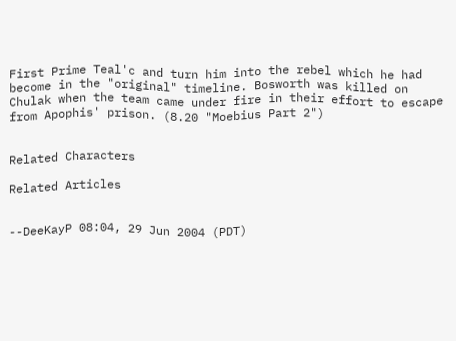First Prime Teal'c and turn him into the rebel which he had become in the "original" timeline. Bosworth was killed on Chulak when the team came under fire in their effort to escape from Apophis' prison. (8.20 "Moebius Part 2")


Related Characters

Related Articles


--DeeKayP 08:04, 29 Jun 2004 (PDT)